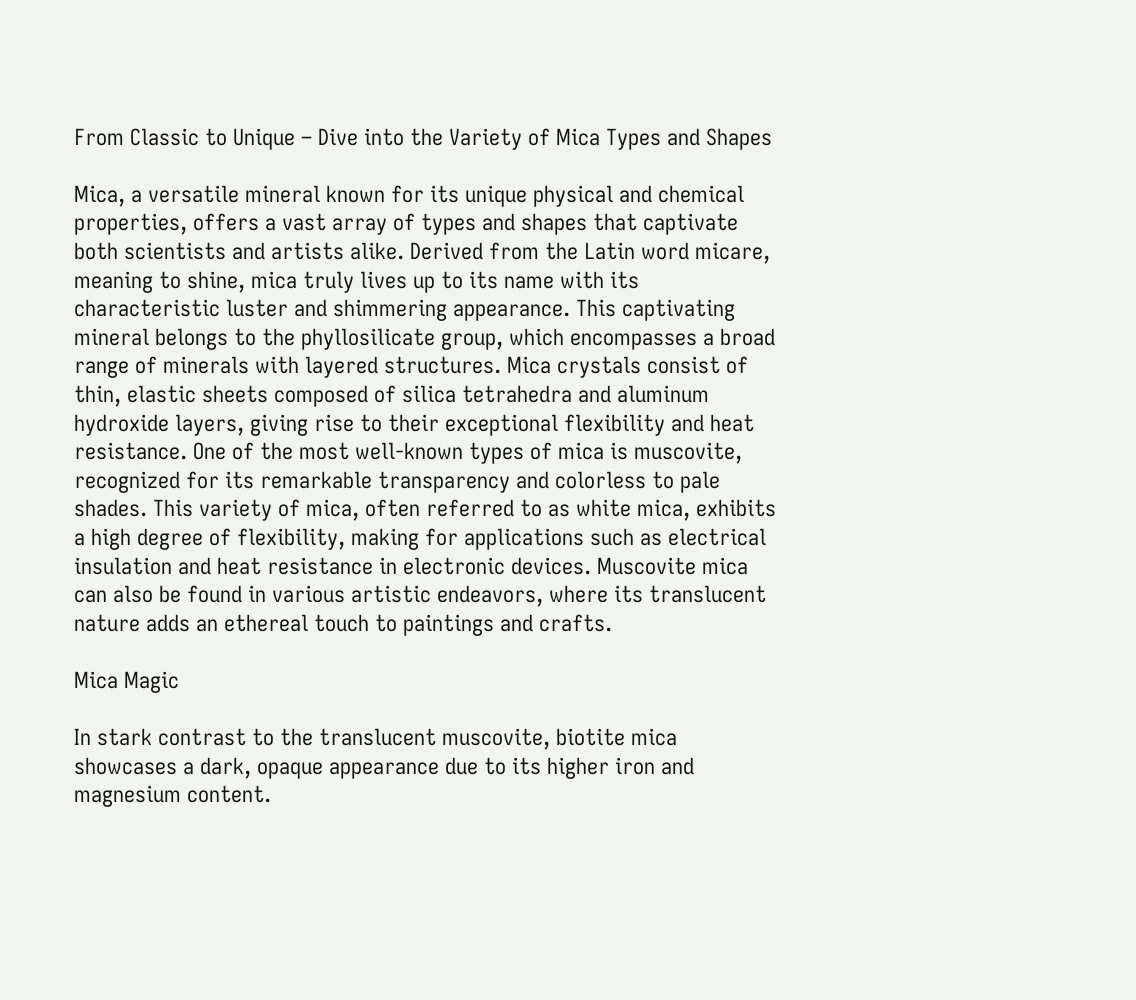From Classic to Unique – Dive into the Variety of Mica Types and Shapes

Mica, a versatile mineral known for its unique physical and chemical properties, offers a vast array of types and shapes that captivate both scientists and artists alike. Derived from the Latin word micare, meaning to shine, mica truly lives up to its name with its characteristic luster and shimmering appearance. This captivating mineral belongs to the phyllosilicate group, which encompasses a broad range of minerals with layered structures. Mica crystals consist of thin, elastic sheets composed of silica tetrahedra and aluminum hydroxide layers, giving rise to their exceptional flexibility and heat resistance. One of the most well-known types of mica is muscovite, recognized for its remarkable transparency and colorless to pale shades. This variety of mica, often referred to as white mica, exhibits a high degree of flexibility, making for applications such as electrical insulation and heat resistance in electronic devices. Muscovite mica can also be found in various artistic endeavors, where its translucent nature adds an ethereal touch to paintings and crafts.

Mica Magic

In stark contrast to the translucent muscovite, biotite mica showcases a dark, opaque appearance due to its higher iron and magnesium content.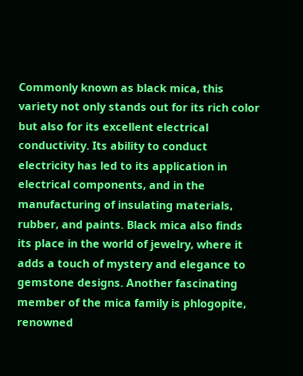Commonly known as black mica, this variety not only stands out for its rich color but also for its excellent electrical conductivity. Its ability to conduct electricity has led to its application in electrical components, and in the manufacturing of insulating materials, rubber, and paints. Black mica also finds its place in the world of jewelry, where it adds a touch of mystery and elegance to gemstone designs. Another fascinating member of the mica family is phlogopite, renowned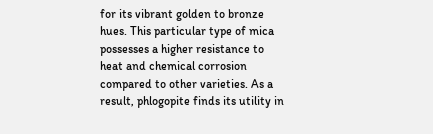for its vibrant golden to bronze hues. This particular type of mica possesses a higher resistance to heat and chemical corrosion compared to other varieties. As a result, phlogopite finds its utility in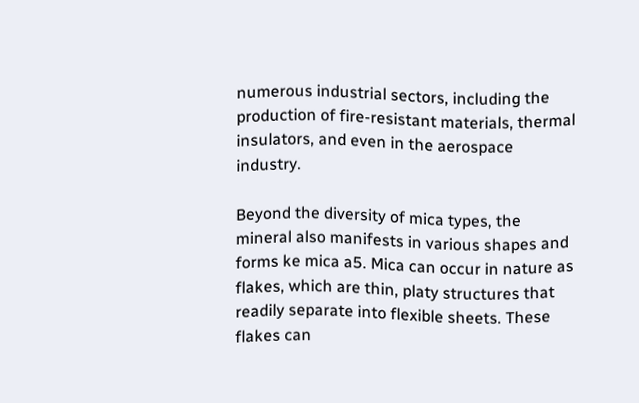numerous industrial sectors, including the production of fire-resistant materials, thermal insulators, and even in the aerospace industry.

Beyond the diversity of mica types, the mineral also manifests in various shapes and forms ke mica a5. Mica can occur in nature as flakes, which are thin, platy structures that readily separate into flexible sheets. These flakes can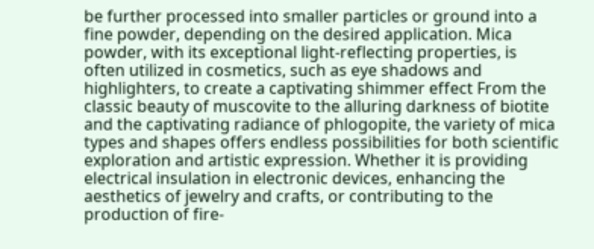be further processed into smaller particles or ground into a fine powder, depending on the desired application. Mica powder, with its exceptional light-reflecting properties, is often utilized in cosmetics, such as eye shadows and highlighters, to create a captivating shimmer effect From the classic beauty of muscovite to the alluring darkness of biotite and the captivating radiance of phlogopite, the variety of mica types and shapes offers endless possibilities for both scientific exploration and artistic expression. Whether it is providing electrical insulation in electronic devices, enhancing the aesthetics of jewelry and crafts, or contributing to the production of fire-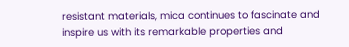resistant materials, mica continues to fascinate and inspire us with its remarkable properties and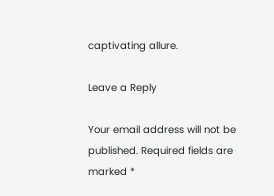captivating allure.

Leave a Reply

Your email address will not be published. Required fields are marked *